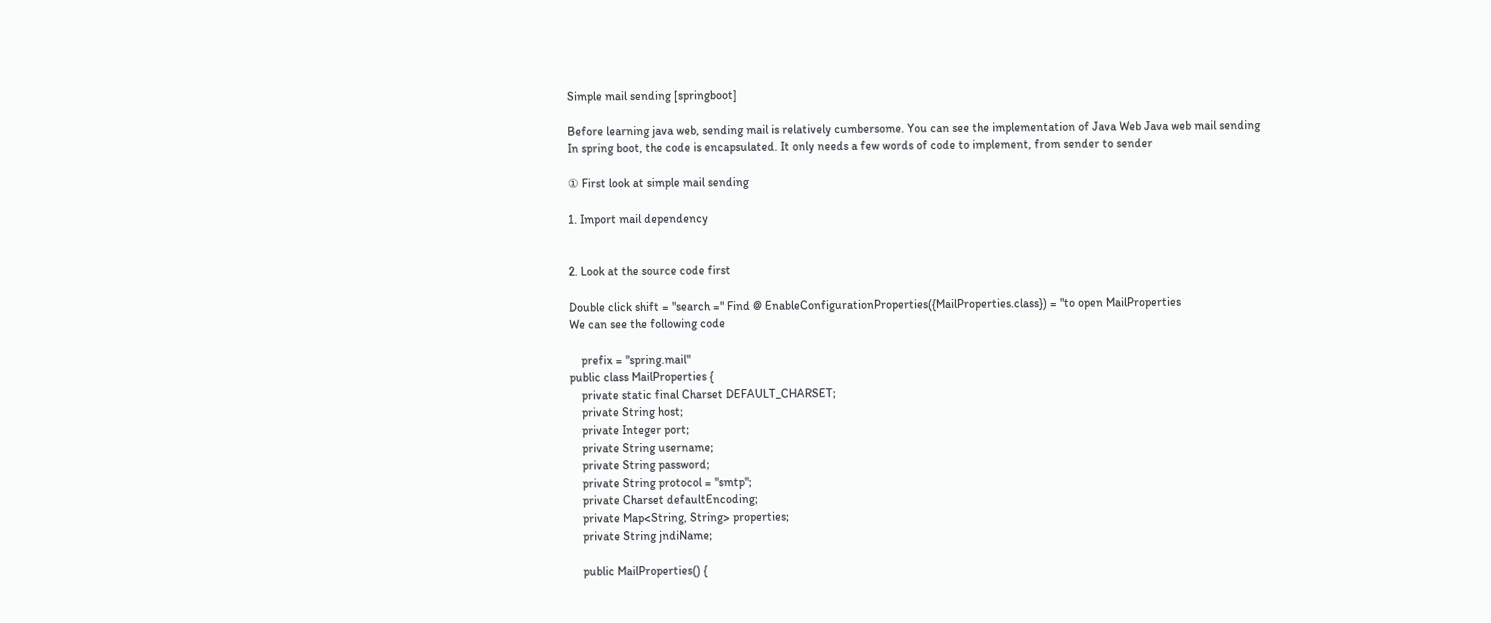Simple mail sending [springboot]

Before learning java web, sending mail is relatively cumbersome. You can see the implementation of Java Web Java web mail sending
In spring boot, the code is encapsulated. It only needs a few words of code to implement, from sender to sender

① First look at simple mail sending

1. Import mail dependency


2. Look at the source code first

Double click shift = "search =" Find @ EnableConfigurationProperties({MailProperties.class}) = "to open MailProperties
We can see the following code

    prefix = "spring.mail"
public class MailProperties {
    private static final Charset DEFAULT_CHARSET;
    private String host;
    private Integer port;
    private String username;
    private String password;
    private String protocol = "smtp";
    private Charset defaultEncoding;
    private Map<String, String> properties;
    private String jndiName;

    public MailProperties() {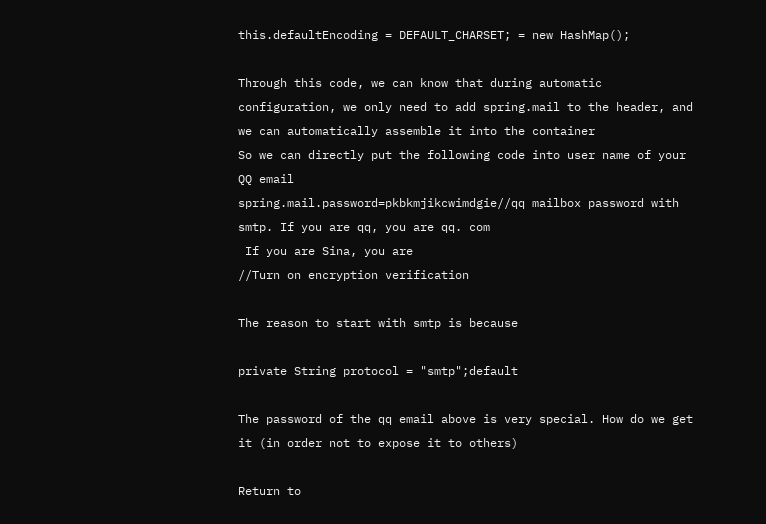this.defaultEncoding = DEFAULT_CHARSET; = new HashMap();

Through this code, we can know that during automatic configuration, we only need to add spring.mail to the header, and we can automatically assemble it into the container
So we can directly put the following code into user name of your QQ email
spring.mail.password=pkbkmjikcwimdgie//qq mailbox password with smtp. If you are qq, you are qq. com
 If you are Sina, you are
//Turn on encryption verification

The reason to start with smtp is because

private String protocol = "smtp";default

The password of the qq email above is very special. How do we get it (in order not to expose it to others)

Return to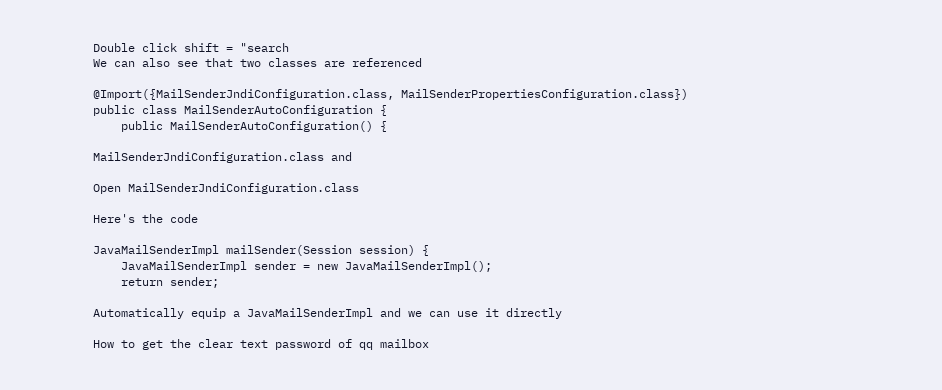Double click shift = "search
We can also see that two classes are referenced

@Import({MailSenderJndiConfiguration.class, MailSenderPropertiesConfiguration.class})
public class MailSenderAutoConfiguration {
    public MailSenderAutoConfiguration() {

MailSenderJndiConfiguration.class and

Open MailSenderJndiConfiguration.class

Here's the code

JavaMailSenderImpl mailSender(Session session) {
    JavaMailSenderImpl sender = new JavaMailSenderImpl();
    return sender;

Automatically equip a JavaMailSenderImpl and we can use it directly

How to get the clear text password of qq mailbox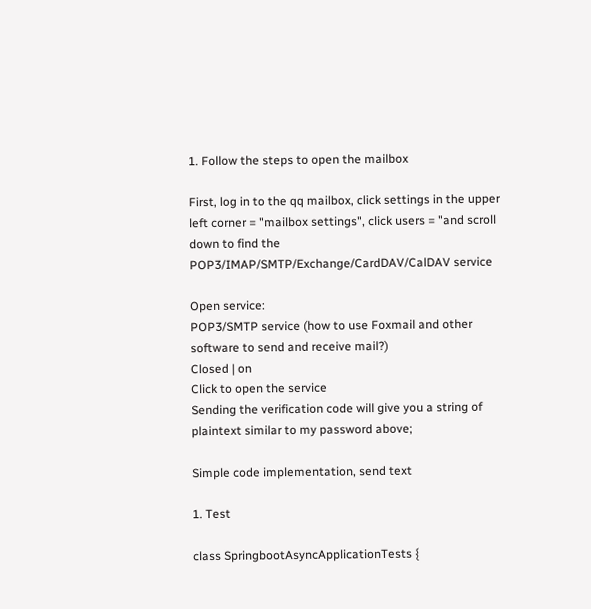1. Follow the steps to open the mailbox

First, log in to the qq mailbox, click settings in the upper left corner = "mailbox settings", click users = "and scroll down to find the POP3/IMAP/SMTP/Exchange/CardDAV/CalDAV service

Open service:
POP3/SMTP service (how to use Foxmail and other software to send and receive mail?)
Closed | on
Click to open the service
Sending the verification code will give you a string of plaintext similar to my password above;

Simple code implementation, send text

1. Test

class SpringbootAsyncApplicationTests {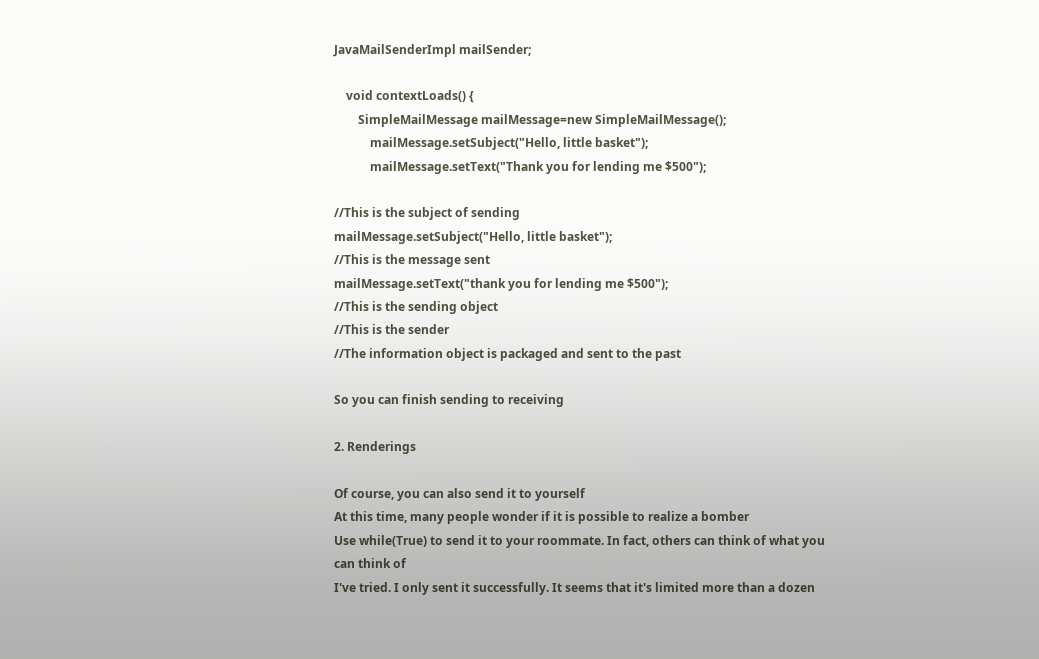JavaMailSenderImpl mailSender;

    void contextLoads() {
        SimpleMailMessage mailMessage=new SimpleMailMessage();
            mailMessage.setSubject("Hello, little basket");
            mailMessage.setText("Thank you for lending me $500");

//This is the subject of sending
mailMessage.setSubject("Hello, little basket");
//This is the message sent
mailMessage.setText("thank you for lending me $500");
//This is the sending object
//This is the sender
//The information object is packaged and sent to the past

So you can finish sending to receiving

2. Renderings

Of course, you can also send it to yourself
At this time, many people wonder if it is possible to realize a bomber
Use while(True) to send it to your roommate. In fact, others can think of what you can think of
I've tried. I only sent it successfully. It seems that it's limited more than a dozen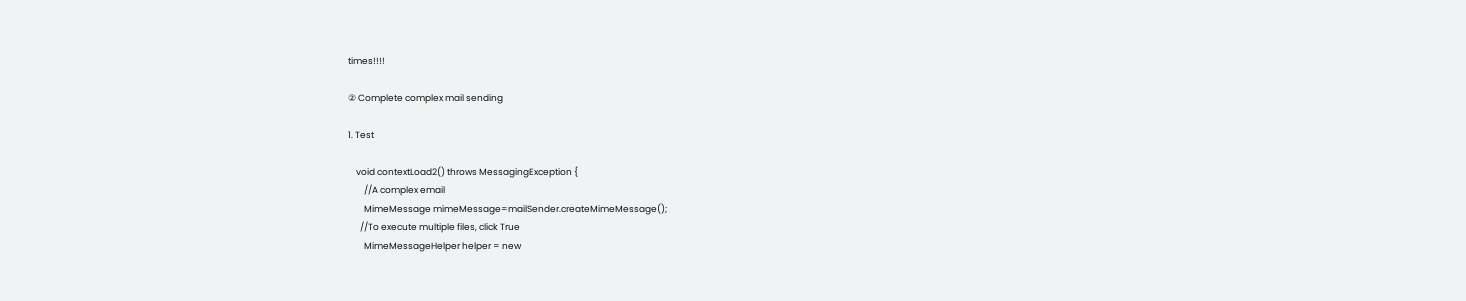times!!!!

② Complete complex mail sending

1. Test

    void contextLoad2() throws MessagingException {
        //A complex email
        MimeMessage mimeMessage=mailSender.createMimeMessage();
      //To execute multiple files, click True
        MimeMessageHelper helper = new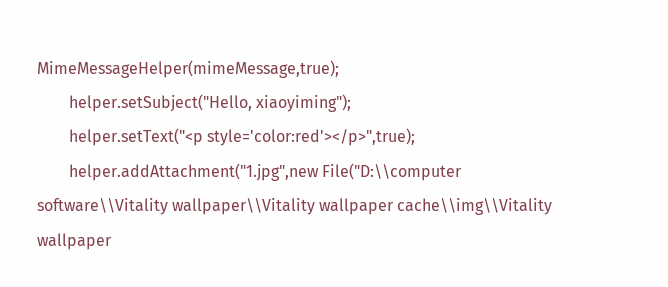MimeMessageHelper(mimeMessage,true);
        helper.setSubject("Hello, xiaoyiming");
        helper.setText("<p style='color:red'></p>",true);
        helper.addAttachment("1.jpg",new File("D:\\computer software\\Vitality wallpaper\\Vitality wallpaper cache\\img\\Vitality wallpaper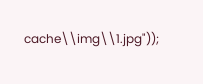cache\\img\\1.jpg"));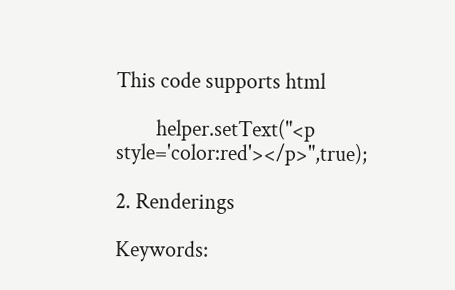This code supports html

        helper.setText("<p style='color:red'></p>",true);

2. Renderings

Keywords: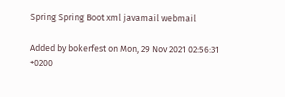Spring Spring Boot xml javamail webmail

Added by bokerfest on Mon, 29 Nov 2021 02:56:31 +0200